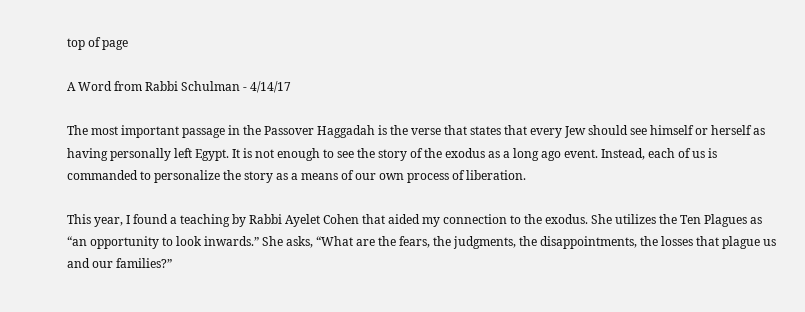top of page

A Word from Rabbi Schulman - 4/14/17

The most important passage in the Passover Haggadah is the verse that states that every Jew should see himself or herself as having personally left Egypt. It is not enough to see the story of the exodus as a long ago event. Instead, each of us is commanded to personalize the story as a means of our own process of liberation.

This year, I found a teaching by Rabbi Ayelet Cohen that aided my connection to the exodus. She utilizes the Ten Plagues as “an opportunity to look inwards.” She asks, “What are the fears, the judgments, the disappointments, the losses that plague us and our families?”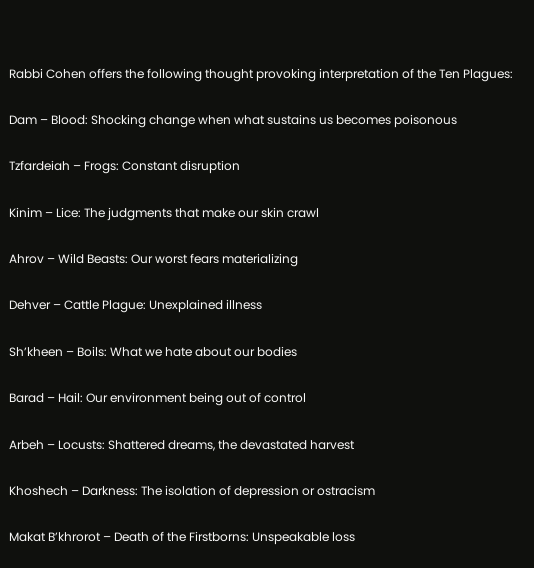Rabbi Cohen offers the following thought provoking interpretation of the Ten Plagues:

Dam – Blood: Shocking change when what sustains us becomes poisonous

Tzfardeiah – Frogs: Constant disruption

Kinim – Lice: The judgments that make our skin crawl

Ahrov – Wild Beasts: Our worst fears materializing

Dehver – Cattle Plague: Unexplained illness

Sh’kheen – Boils: What we hate about our bodies

Barad – Hail: Our environment being out of control

Arbeh – Locusts: Shattered dreams, the devastated harvest

Khoshech – Darkness: The isolation of depression or ostracism

Makat B’khrorot – Death of the Firstborns: Unspeakable loss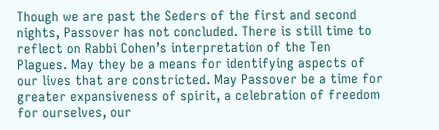Though we are past the Seders of the first and second nights, Passover has not concluded. There is still time to reflect on Rabbi Cohen’s interpretation of the Ten Plagues. May they be a means for identifying aspects of our lives that are constricted. May Passover be a time for greater expansiveness of spirit, a celebration of freedom for ourselves, our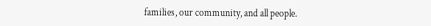families, our community, and all people.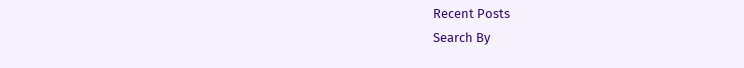Recent Posts
Search By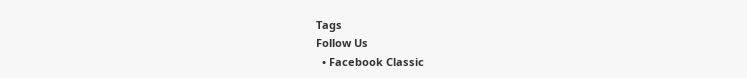Tags
Follow Us
  • Facebook Classic